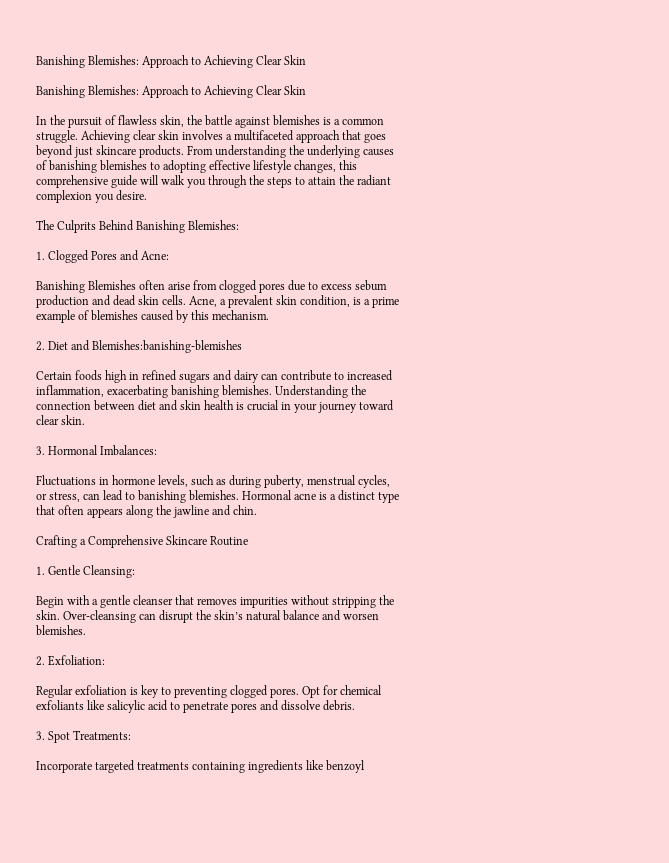Banishing Blemishes: Approach to Achieving Clear Skin

Banishing Blemishes: Approach to Achieving Clear Skin

In the pursuit of flawless skin, the battle against blemishes is a common struggle. Achieving clear skin involves a multifaceted approach that goes beyond just skincare products. From understanding the underlying causes of banishing blemishes to adopting effective lifestyle changes, this comprehensive guide will walk you through the steps to attain the radiant complexion you desire.

The Culprits Behind Banishing Blemishes:

1. Clogged Pores and Acne:

Banishing Blemishes often arise from clogged pores due to excess sebum production and dead skin cells. Acne, a prevalent skin condition, is a prime example of blemishes caused by this mechanism.

2. Diet and Blemishes:banishing-blemishes

Certain foods high in refined sugars and dairy can contribute to increased inflammation, exacerbating banishing blemishes. Understanding the connection between diet and skin health is crucial in your journey toward clear skin.

3. Hormonal Imbalances:

Fluctuations in hormone levels, such as during puberty, menstrual cycles, or stress, can lead to banishing blemishes. Hormonal acne is a distinct type that often appears along the jawline and chin.

Crafting a Comprehensive Skincare Routine

1. Gentle Cleansing:

Begin with a gentle cleanser that removes impurities without stripping the skin. Over-cleansing can disrupt the skin’s natural balance and worsen blemishes.

2. Exfoliation:

Regular exfoliation is key to preventing clogged pores. Opt for chemical exfoliants like salicylic acid to penetrate pores and dissolve debris.

3. Spot Treatments:

Incorporate targeted treatments containing ingredients like benzoyl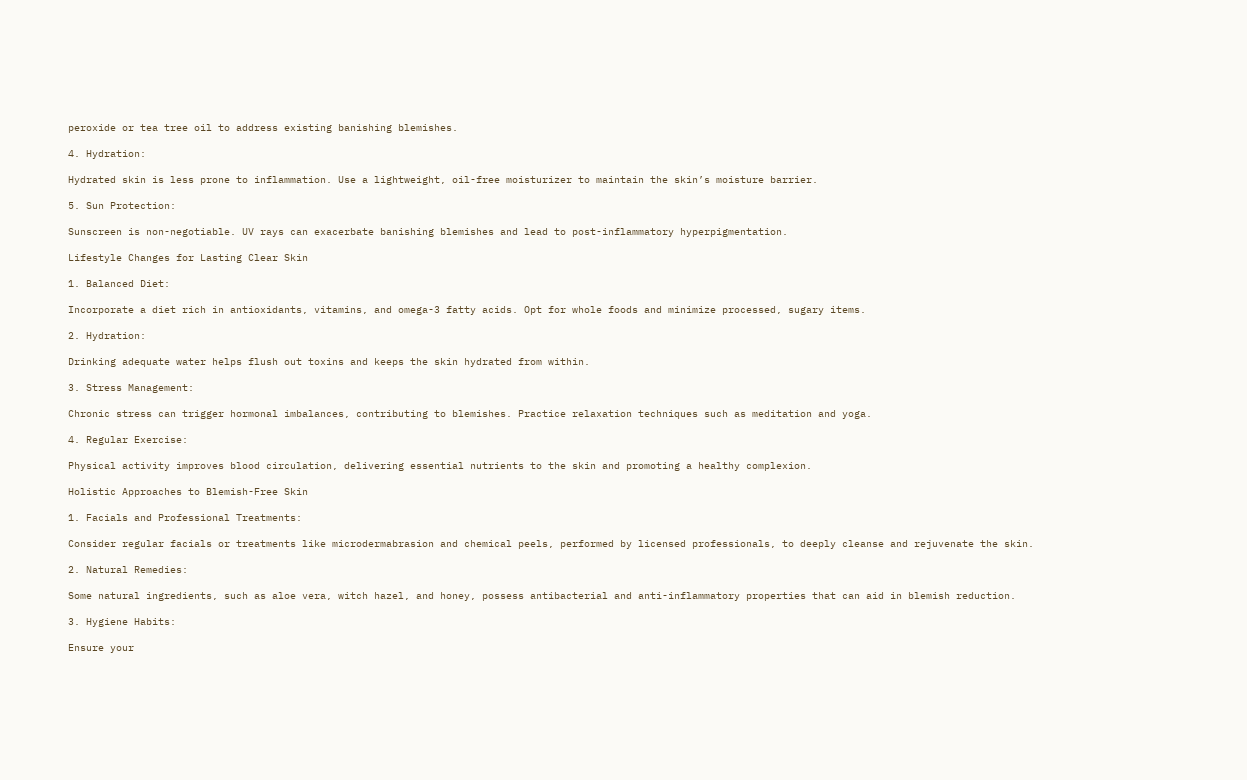peroxide or tea tree oil to address existing banishing blemishes.

4. Hydration:

Hydrated skin is less prone to inflammation. Use a lightweight, oil-free moisturizer to maintain the skin’s moisture barrier.

5. Sun Protection:

Sunscreen is non-negotiable. UV rays can exacerbate banishing blemishes and lead to post-inflammatory hyperpigmentation.

Lifestyle Changes for Lasting Clear Skin

1. Balanced Diet:

Incorporate a diet rich in antioxidants, vitamins, and omega-3 fatty acids. Opt for whole foods and minimize processed, sugary items.

2. Hydration:

Drinking adequate water helps flush out toxins and keeps the skin hydrated from within.

3. Stress Management:

Chronic stress can trigger hormonal imbalances, contributing to blemishes. Practice relaxation techniques such as meditation and yoga.

4. Regular Exercise:

Physical activity improves blood circulation, delivering essential nutrients to the skin and promoting a healthy complexion.

Holistic Approaches to Blemish-Free Skin

1. Facials and Professional Treatments:

Consider regular facials or treatments like microdermabrasion and chemical peels, performed by licensed professionals, to deeply cleanse and rejuvenate the skin.

2. Natural Remedies:

Some natural ingredients, such as aloe vera, witch hazel, and honey, possess antibacterial and anti-inflammatory properties that can aid in blemish reduction.

3. Hygiene Habits:

Ensure your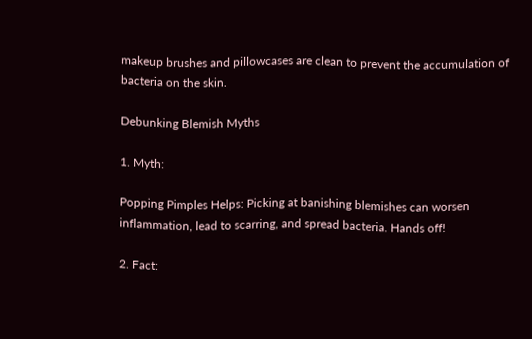makeup brushes and pillowcases are clean to prevent the accumulation of bacteria on the skin.

Debunking Blemish Myths

1. Myth:

Popping Pimples Helps: Picking at banishing blemishes can worsen inflammation, lead to scarring, and spread bacteria. Hands off!

2. Fact: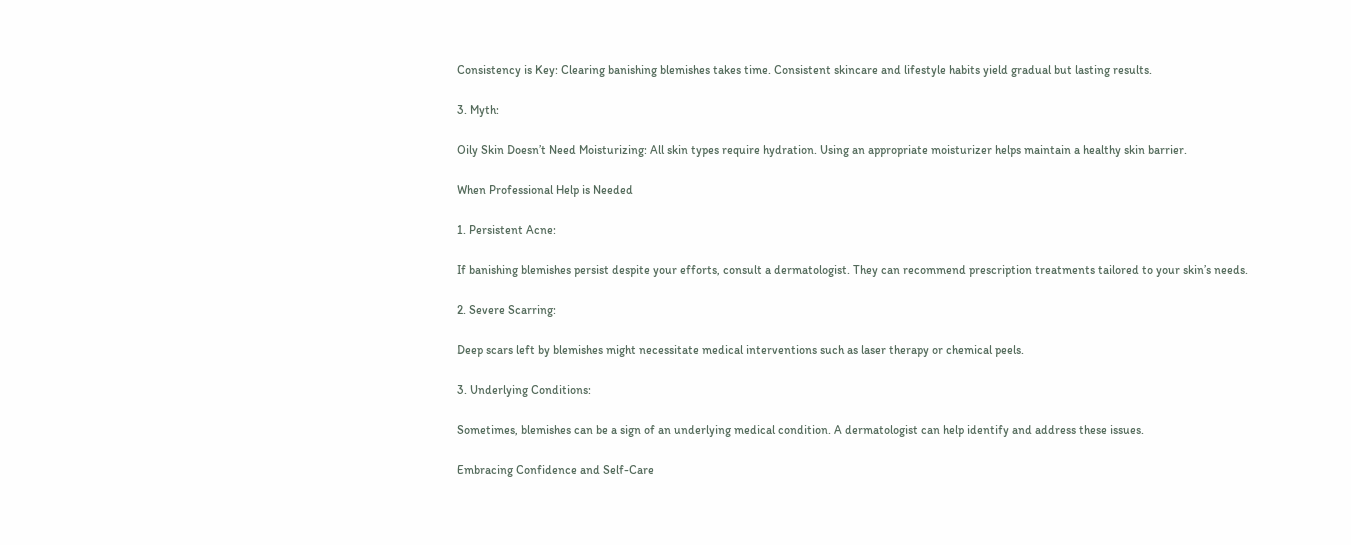Consistency is Key: Clearing banishing blemishes takes time. Consistent skincare and lifestyle habits yield gradual but lasting results.

3. Myth:

Oily Skin Doesn’t Need Moisturizing: All skin types require hydration. Using an appropriate moisturizer helps maintain a healthy skin barrier.

When Professional Help is Needed

1. Persistent Acne:

If banishing blemishes persist despite your efforts, consult a dermatologist. They can recommend prescription treatments tailored to your skin’s needs.

2. Severe Scarring:

Deep scars left by blemishes might necessitate medical interventions such as laser therapy or chemical peels.

3. Underlying Conditions:

Sometimes, blemishes can be a sign of an underlying medical condition. A dermatologist can help identify and address these issues.

Embracing Confidence and Self-Care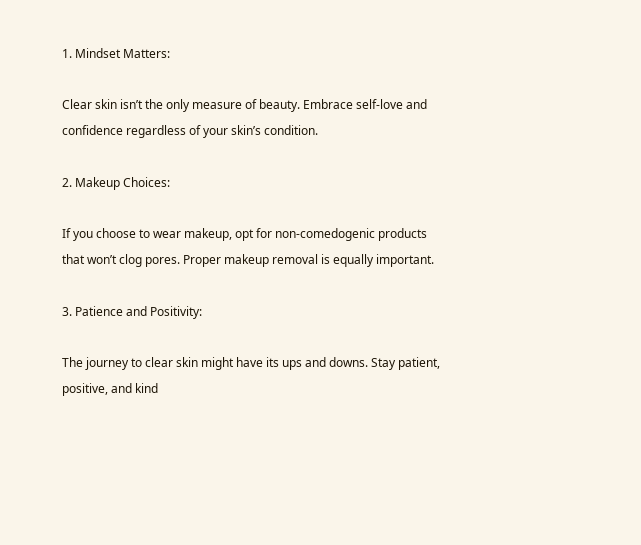1. Mindset Matters:

Clear skin isn’t the only measure of beauty. Embrace self-love and confidence regardless of your skin’s condition.

2. Makeup Choices:

If you choose to wear makeup, opt for non-comedogenic products that won’t clog pores. Proper makeup removal is equally important.

3. Patience and Positivity:

The journey to clear skin might have its ups and downs. Stay patient, positive, and kind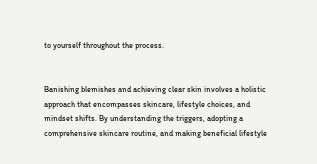to yourself throughout the process.


Banishing blemishes and achieving clear skin involves a holistic approach that encompasses skincare, lifestyle choices, and mindset shifts. By understanding the triggers, adopting a comprehensive skincare routine, and making beneficial lifestyle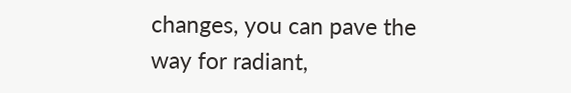changes, you can pave the way for radiant,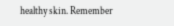healthy skin. Remember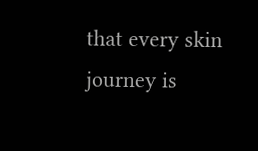that every skin journey is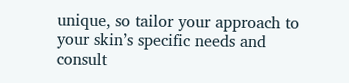unique, so tailor your approach to your skin’s specific needs and consult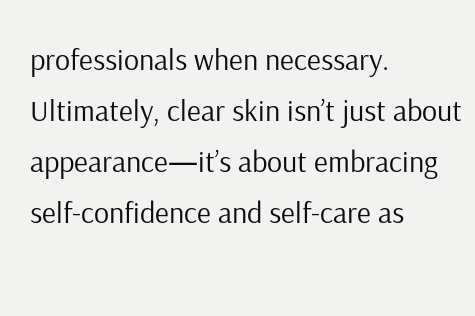professionals when necessary. Ultimately, clear skin isn’t just about appearance—it’s about embracing self-confidence and self-care as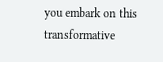you embark on this transformative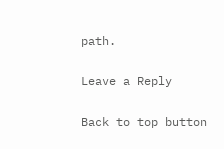path.

Leave a Reply

Back to top button